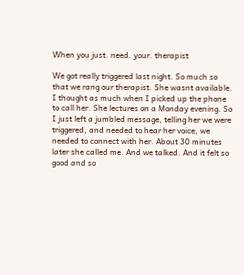When you just. need. your. therapist

We got really triggered last night. So much so that we rang our therapist. She wasnt available. I thought as much when I picked up the phone to call her. She lectures on a Monday evening. So I just left a jumbled message, telling her we were triggered, and needed to hear her voice, we needed to connect with her. About 30 minutes later she called me. And we talked. And it felt so good and so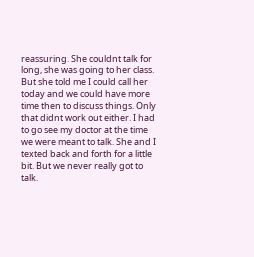reassuring. She couldnt talk for long, she was going to her class. But she told me I could call her today and we could have more time then to discuss things. Only that didnt work out either. I had to go see my doctor at the time we were meant to talk. She and I texted back and forth for a little bit. But we never really got to talk.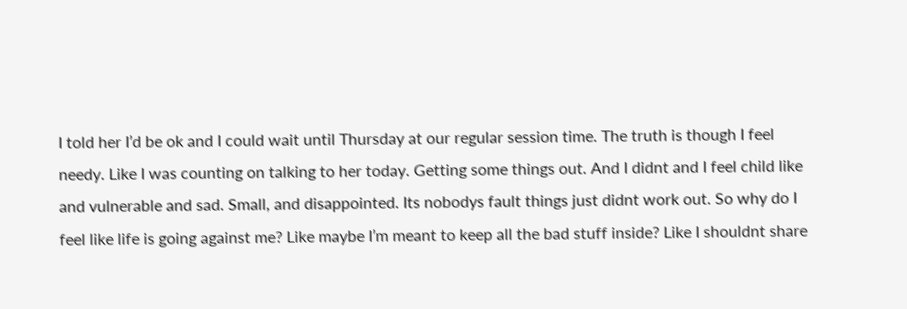I told her I’d be ok and I could wait until Thursday at our regular session time. The truth is though I feel needy. Like I was counting on talking to her today. Getting some things out. And I didnt and I feel child like and vulnerable and sad. Small, and disappointed. Its nobodys fault things just didnt work out. So why do I feel like life is going against me? Like maybe I’m meant to keep all the bad stuff inside? Like I shouldnt share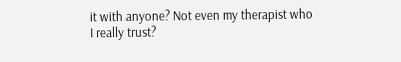it with anyone? Not even my therapist who I really trust?